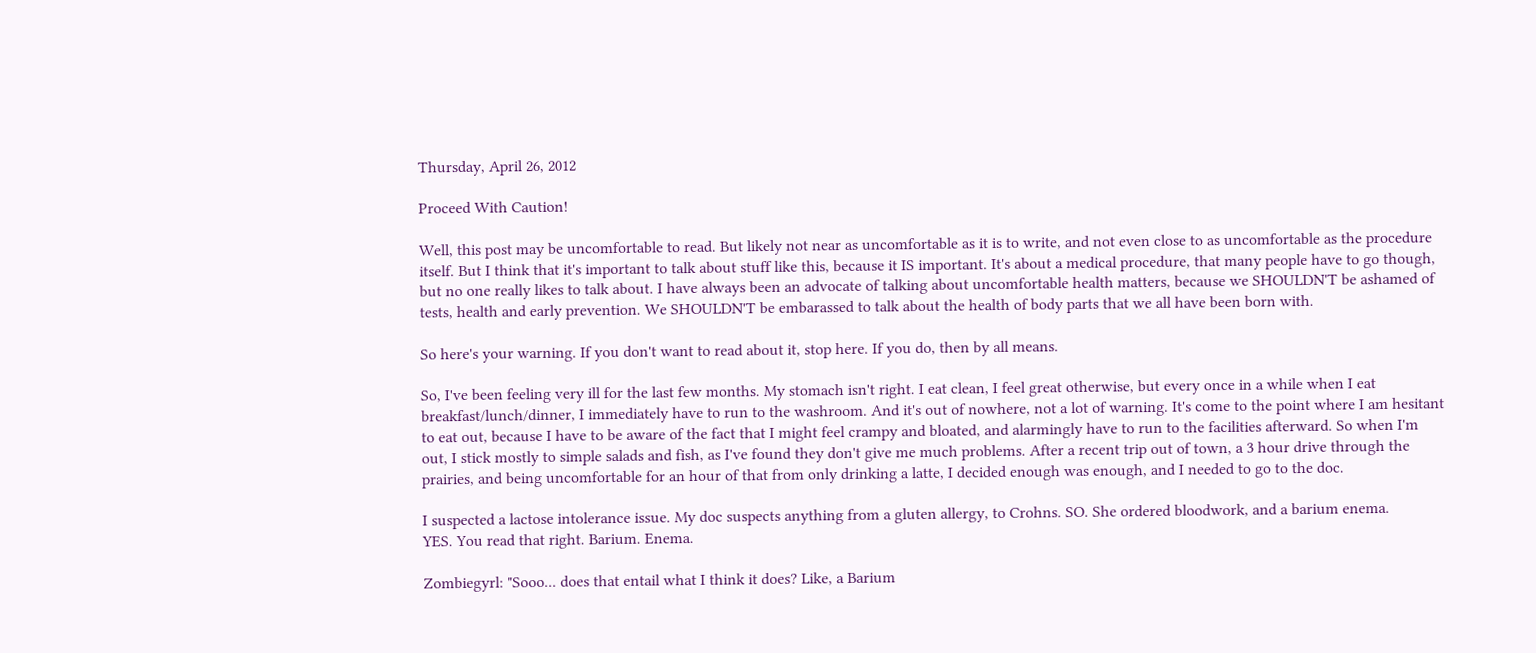Thursday, April 26, 2012

Proceed With Caution!

Well, this post may be uncomfortable to read. But likely not near as uncomfortable as it is to write, and not even close to as uncomfortable as the procedure itself. But I think that it's important to talk about stuff like this, because it IS important. It's about a medical procedure, that many people have to go though, but no one really likes to talk about. I have always been an advocate of talking about uncomfortable health matters, because we SHOULDN'T be ashamed of tests, health and early prevention. We SHOULDN'T be embarassed to talk about the health of body parts that we all have been born with.

So here's your warning. If you don't want to read about it, stop here. If you do, then by all means.

So, I've been feeling very ill for the last few months. My stomach isn't right. I eat clean, I feel great otherwise, but every once in a while when I eat breakfast/lunch/dinner, I immediately have to run to the washroom. And it's out of nowhere, not a lot of warning. It's come to the point where I am hesitant to eat out, because I have to be aware of the fact that I might feel crampy and bloated, and alarmingly have to run to the facilities afterward. So when I'm out, I stick mostly to simple salads and fish, as I've found they don't give me much problems. After a recent trip out of town, a 3 hour drive through the prairies, and being uncomfortable for an hour of that from only drinking a latte, I decided enough was enough, and I needed to go to the doc.

I suspected a lactose intolerance issue. My doc suspects anything from a gluten allergy, to Crohns. SO. She ordered bloodwork, and a barium enema.
YES. You read that right. Barium. Enema.

Zombiegyrl: "Sooo... does that entail what I think it does? Like, a Barium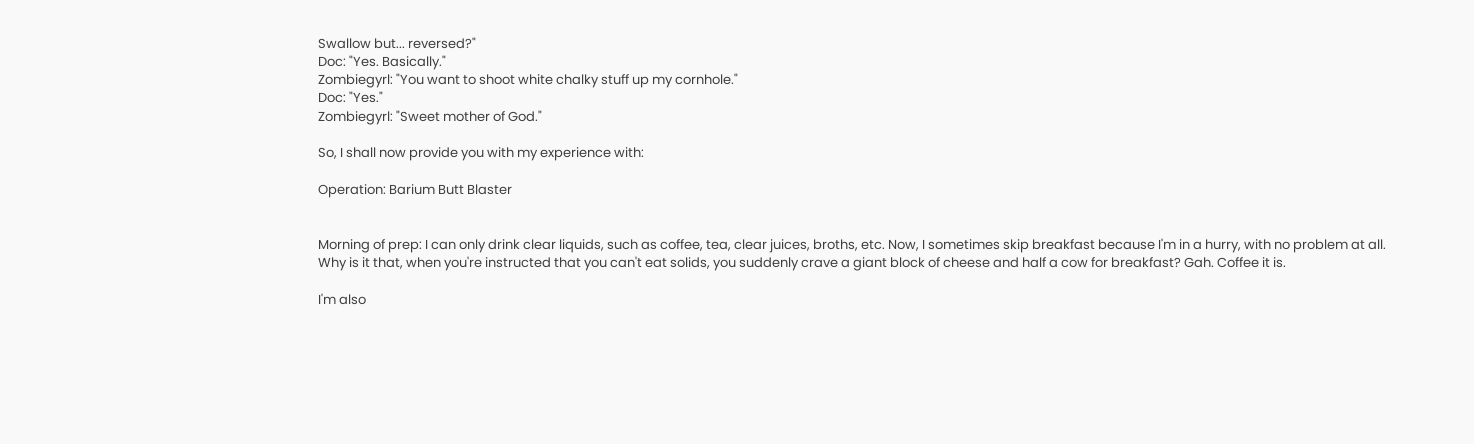Swallow but... reversed?"
Doc: "Yes. Basically."
Zombiegyrl: "You want to shoot white chalky stuff up my cornhole."
Doc: "Yes."
Zombiegyrl: "Sweet mother of God."

So, I shall now provide you with my experience with:

Operation: Barium Butt Blaster


Morning of prep: I can only drink clear liquids, such as coffee, tea, clear juices, broths, etc. Now, I sometimes skip breakfast because I'm in a hurry, with no problem at all. Why is it that, when you're instructed that you can't eat solids, you suddenly crave a giant block of cheese and half a cow for breakfast? Gah. Coffee it is.

I'm also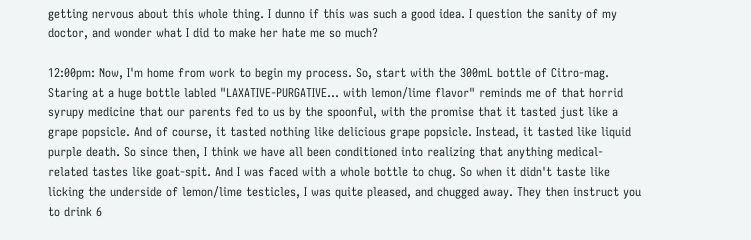getting nervous about this whole thing. I dunno if this was such a good idea. I question the sanity of my doctor, and wonder what I did to make her hate me so much?

12:00pm: Now, I'm home from work to begin my process. So, start with the 300mL bottle of Citro-mag. Staring at a huge bottle labled "LAXATIVE-PURGATIVE... with lemon/lime flavor" reminds me of that horrid syrupy medicine that our parents fed to us by the spoonful, with the promise that it tasted just like a grape popsicle. And of course, it tasted nothing like delicious grape popsicle. Instead, it tasted like liquid purple death. So since then, I think we have all been conditioned into realizing that anything medical-related tastes like goat-spit. And I was faced with a whole bottle to chug. So when it didn't taste like licking the underside of lemon/lime testicles, I was quite pleased, and chugged away. They then instruct you to drink 6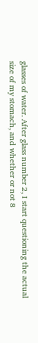glasses of water. After glass number 2, I start questioning the actual size of my stomach, and whether or not 8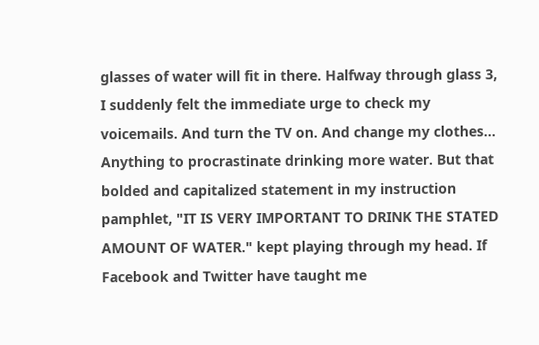glasses of water will fit in there. Halfway through glass 3, I suddenly felt the immediate urge to check my voicemails. And turn the TV on. And change my clothes... Anything to procrastinate drinking more water. But that bolded and capitalized statement in my instruction pamphlet, "IT IS VERY IMPORTANT TO DRINK THE STATED AMOUNT OF WATER." kept playing through my head. If Facebook and Twitter have taught me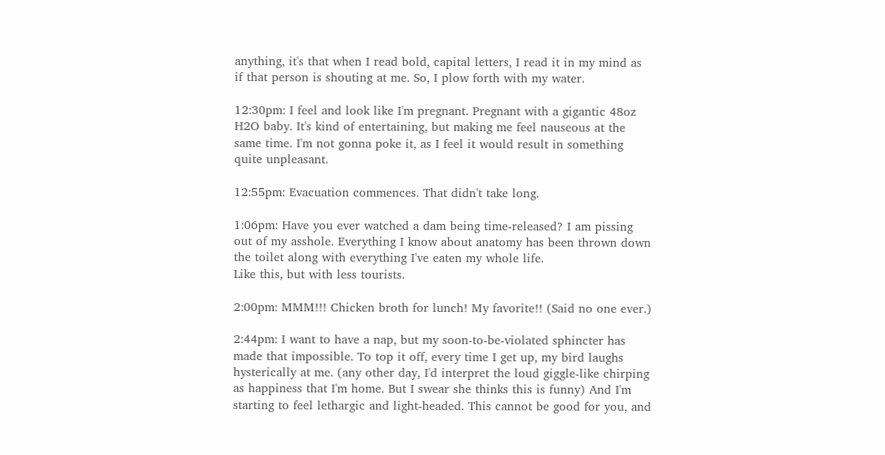anything, it's that when I read bold, capital letters, I read it in my mind as if that person is shouting at me. So, I plow forth with my water.

12:30pm: I feel and look like I'm pregnant. Pregnant with a gigantic 48oz H2O baby. It's kind of entertaining, but making me feel nauseous at the same time. I'm not gonna poke it, as I feel it would result in something quite unpleasant.

12:55pm: Evacuation commences. That didn't take long.

1:06pm: Have you ever watched a dam being time-released? I am pissing out of my asshole. Everything I know about anatomy has been thrown down the toilet along with everything I've eaten my whole life.
Like this, but with less tourists.

2:00pm: MMM!!! Chicken broth for lunch! My favorite!! (Said no one ever.)

2:44pm: I want to have a nap, but my soon-to-be-violated sphincter has made that impossible. To top it off, every time I get up, my bird laughs hysterically at me. (any other day, I'd interpret the loud giggle-like chirping as happiness that I'm home. But I swear she thinks this is funny) And I'm starting to feel lethargic and light-headed. This cannot be good for you, and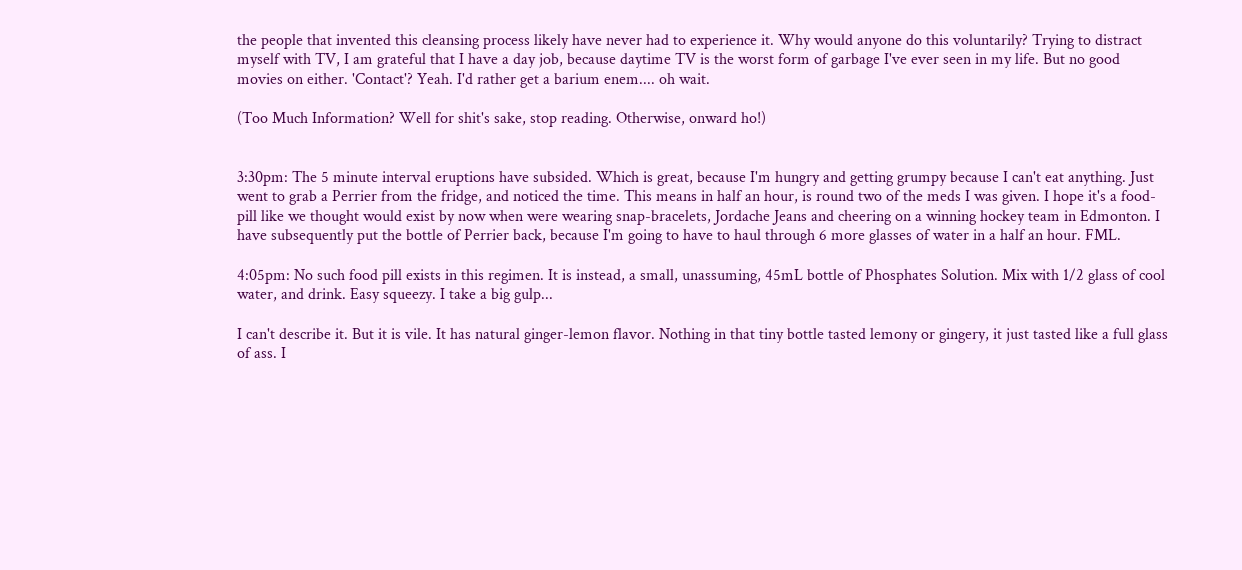the people that invented this cleansing process likely have never had to experience it. Why would anyone do this voluntarily? Trying to distract myself with TV, I am grateful that I have a day job, because daytime TV is the worst form of garbage I've ever seen in my life. But no good movies on either. 'Contact'? Yeah. I'd rather get a barium enem.... oh wait.

(Too Much Information? Well for shit's sake, stop reading. Otherwise, onward ho!)


3:30pm: The 5 minute interval eruptions have subsided. Which is great, because I'm hungry and getting grumpy because I can't eat anything. Just went to grab a Perrier from the fridge, and noticed the time. This means in half an hour, is round two of the meds I was given. I hope it's a food-pill like we thought would exist by now when were wearing snap-bracelets, Jordache Jeans and cheering on a winning hockey team in Edmonton. I have subsequently put the bottle of Perrier back, because I'm going to have to haul through 6 more glasses of water in a half an hour. FML.

4:05pm: No such food pill exists in this regimen. It is instead, a small, unassuming, 45mL bottle of Phosphates Solution. Mix with 1/2 glass of cool water, and drink. Easy squeezy. I take a big gulp...

I can't describe it. But it is vile. It has natural ginger-lemon flavor. Nothing in that tiny bottle tasted lemony or gingery, it just tasted like a full glass of ass. I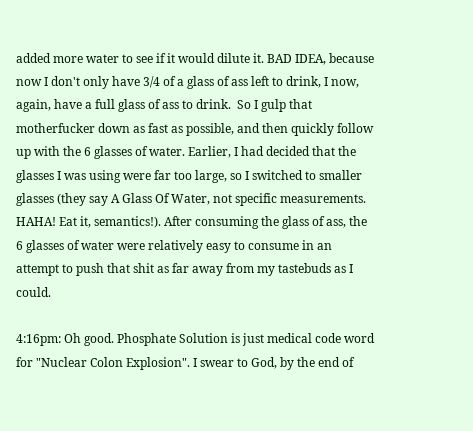added more water to see if it would dilute it. BAD IDEA, because now I don't only have 3/4 of a glass of ass left to drink, I now, again, have a full glass of ass to drink.  So I gulp that motherfucker down as fast as possible, and then quickly follow up with the 6 glasses of water. Earlier, I had decided that the glasses I was using were far too large, so I switched to smaller glasses (they say A Glass Of Water, not specific measurements. HAHA! Eat it, semantics!). After consuming the glass of ass, the 6 glasses of water were relatively easy to consume in an attempt to push that shit as far away from my tastebuds as I could.

4:16pm: Oh good. Phosphate Solution is just medical code word for "Nuclear Colon Explosion". I swear to God, by the end of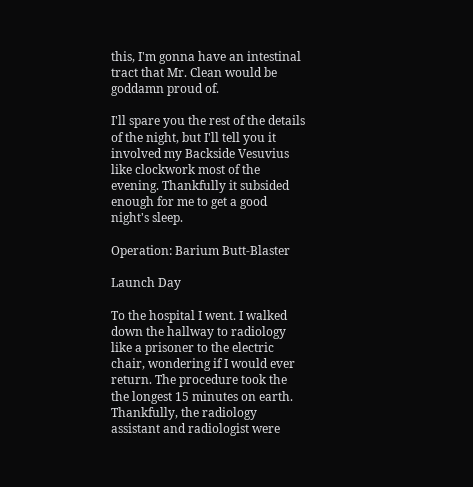this, I'm gonna have an intestinal tract that Mr. Clean would be goddamn proud of.

I'll spare you the rest of the details of the night, but I'll tell you it involved my Backside Vesuvius like clockwork most of the evening. Thankfully it subsided enough for me to get a good night's sleep.

Operation: Barium Butt-Blaster

Launch Day

To the hospital I went. I walked down the hallway to radiology like a prisoner to the electric chair, wondering if I would ever return. The procedure took the the longest 15 minutes on earth. Thankfully, the radiology assistant and radiologist were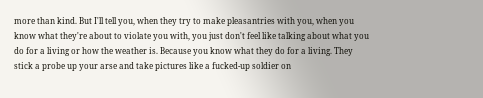more than kind. But I'll tell you, when they try to make pleasantries with you, when you know what they're about to violate you with, you just don't feel like talking about what you do for a living or how the weather is. Because you know what they do for a living. They stick a probe up your arse and take pictures like a fucked-up soldier on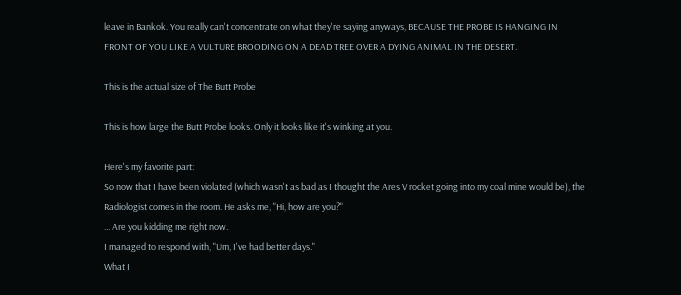leave in Bankok. You really can't concentrate on what they're saying anyways, BECAUSE THE PROBE IS HANGING IN FRONT OF YOU LIKE A VULTURE BROODING ON A DEAD TREE OVER A DYING ANIMAL IN THE DESERT.

This is the actual size of The Butt Probe

This is how large the Butt Probe looks. Only it looks like it's winking at you.

Here's my favorite part:
So now that I have been violated (which wasn't as bad as I thought the Ares V rocket going into my coal mine would be), the Radiologist comes in the room. He asks me, "Hi, how are you?"
... Are you kidding me right now.
I managed to respond with, "Um, I've had better days."
What I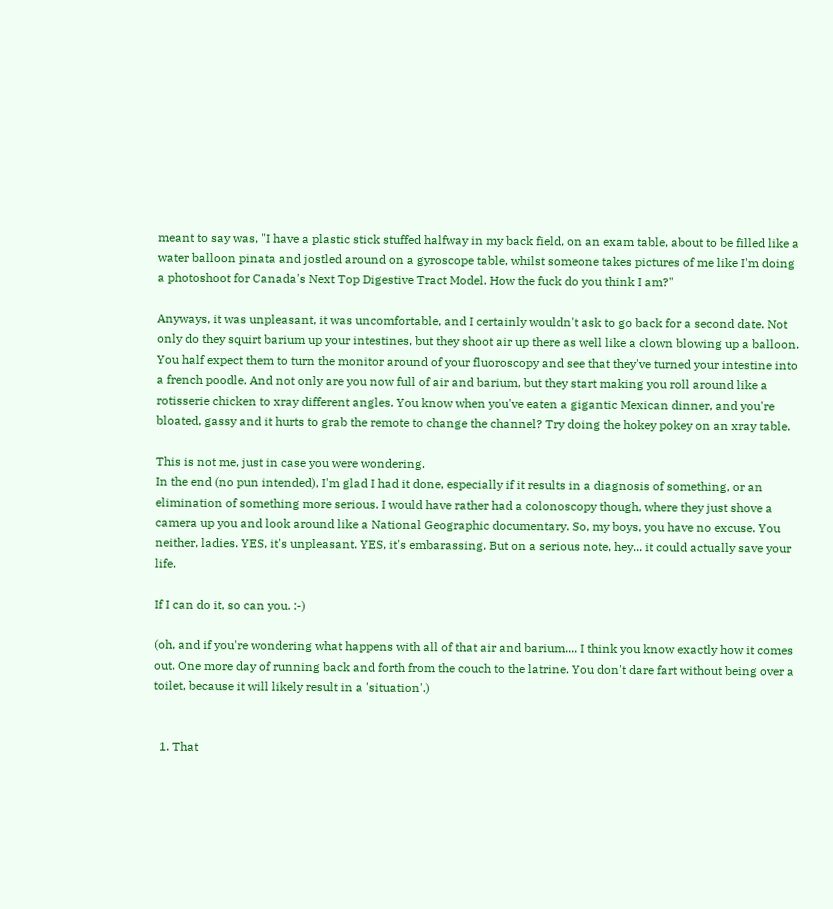meant to say was, "I have a plastic stick stuffed halfway in my back field, on an exam table, about to be filled like a water balloon pinata and jostled around on a gyroscope table, whilst someone takes pictures of me like I'm doing a photoshoot for Canada's Next Top Digestive Tract Model. How the fuck do you think I am?"

Anyways, it was unpleasant, it was uncomfortable, and I certainly wouldn't ask to go back for a second date. Not only do they squirt barium up your intestines, but they shoot air up there as well like a clown blowing up a balloon. You half expect them to turn the monitor around of your fluoroscopy and see that they've turned your intestine into a french poodle. And not only are you now full of air and barium, but they start making you roll around like a rotisserie chicken to xray different angles. You know when you've eaten a gigantic Mexican dinner, and you're bloated, gassy and it hurts to grab the remote to change the channel? Try doing the hokey pokey on an xray table.

This is not me, just in case you were wondering.
In the end (no pun intended), I'm glad I had it done, especially if it results in a diagnosis of something, or an elimination of something more serious. I would have rather had a colonoscopy though, where they just shove a camera up you and look around like a National Geographic documentary. So, my boys, you have no excuse. You neither, ladies. YES, it's unpleasant. YES, it's embarassing. But on a serious note, hey... it could actually save your life.

If I can do it, so can you. :-)

(oh, and if you're wondering what happens with all of that air and barium.... I think you know exactly how it comes out. One more day of running back and forth from the couch to the latrine. You don't dare fart without being over a toilet, because it will likely result in a 'situation'.)


  1. That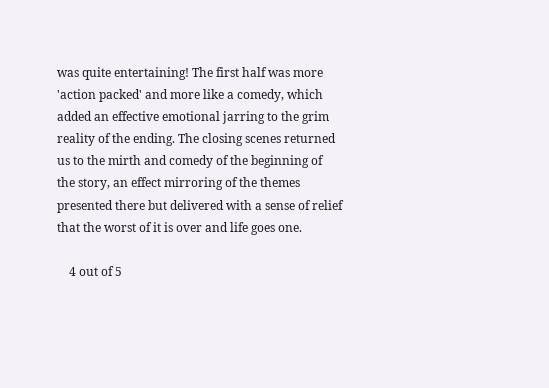was quite entertaining! The first half was more 'action packed' and more like a comedy, which added an effective emotional jarring to the grim reality of the ending. The closing scenes returned us to the mirth and comedy of the beginning of the story, an effect mirroring of the themes presented there but delivered with a sense of relief that the worst of it is over and life goes one.

    4 out of 5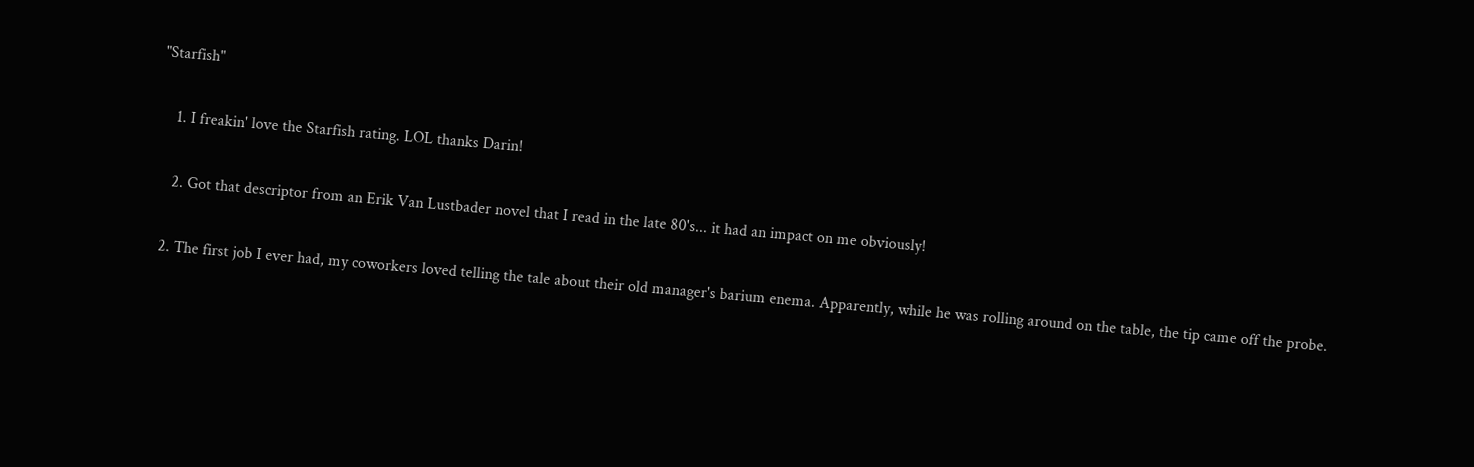"Starfish"

    1. I freakin' love the Starfish rating. LOL thanks Darin!

    2. Got that descriptor from an Erik Van Lustbader novel that I read in the late 80's... it had an impact on me obviously!

  2. The first job I ever had, my coworkers loved telling the tale about their old manager's barium enema. Apparently, while he was rolling around on the table, the tip came off the probe.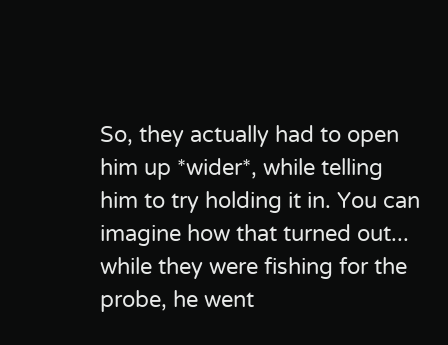So, they actually had to open him up *wider*, while telling him to try holding it in. You can imagine how that turned out... while they were fishing for the probe, he went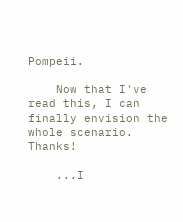Pompeii.

    Now that I've read this, I can finally envision the whole scenario. Thanks!

    ...I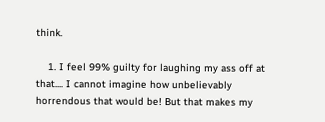think.

    1. I feel 99% guilty for laughing my ass off at that.... I cannot imagine how unbelievably horrendous that would be! But that makes my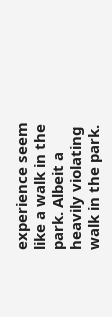experience seem like a walk in the park. Albeit a heavily violating walk in the park.